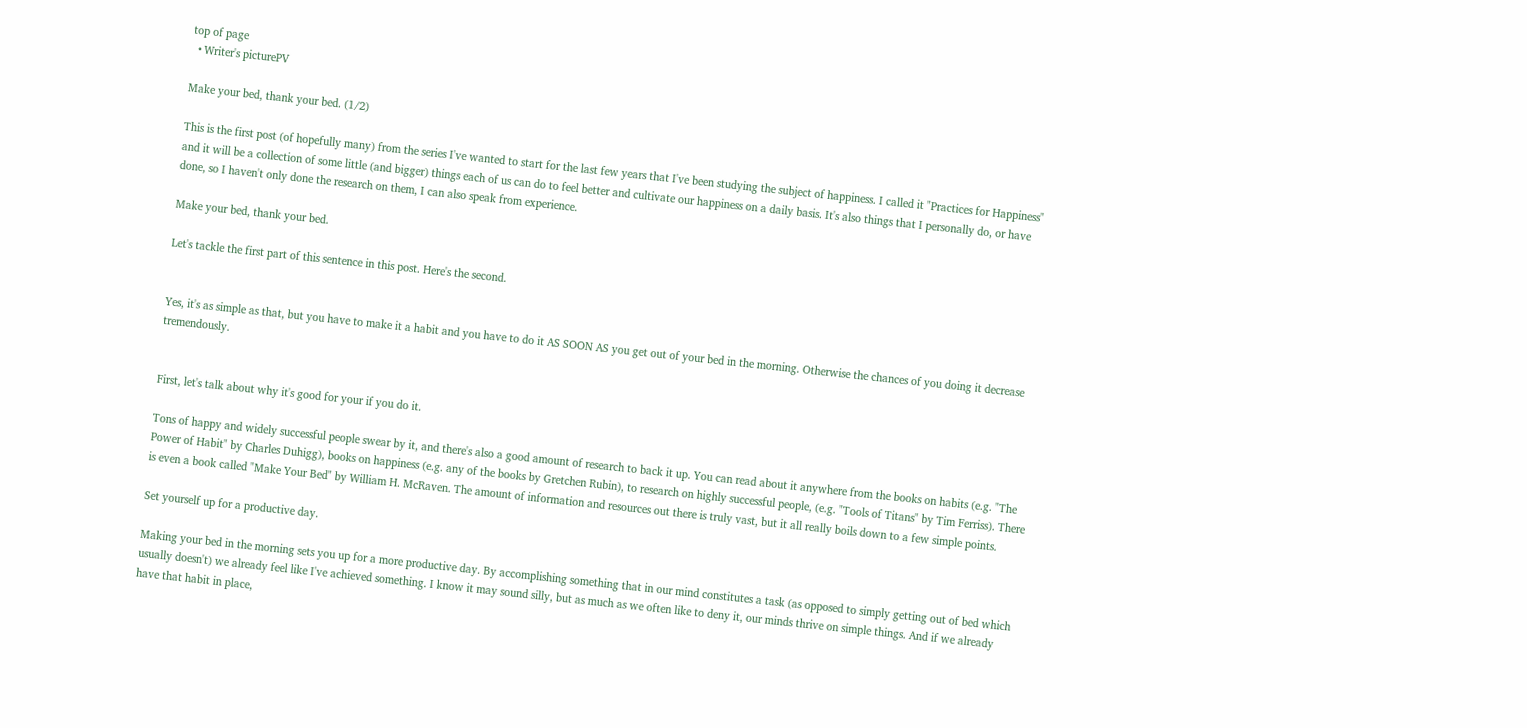top of page
  • Writer's picturePV

Make your bed, thank your bed. (1/2)

This is the first post (of hopefully many) from the series I've wanted to start for the last few years that I've been studying the subject of happiness. I called it "Practices for Happiness" and it will be a collection of some little (and bigger) things each of us can do to feel better and cultivate our happiness on a daily basis. It's also things that I personally do, or have done, so I haven't only done the research on them, I can also speak from experience.

Make your bed, thank your bed.

Let's tackle the first part of this sentence in this post. Here's the second.


Yes, it's as simple as that, but you have to make it a habit and you have to do it AS SOON AS you get out of your bed in the morning. Otherwise the chances of you doing it decrease tremendously.


First, let's talk about why it's good for your if you do it.

Tons of happy and widely successful people swear by it, and there's also a good amount of research to back it up. You can read about it anywhere from the books on habits (e.g. "The Power of Habit" by Charles Duhigg), books on happiness (e.g. any of the books by Gretchen Rubin), to research on highly successful people, (e.g. "Tools of Titans" by Tim Ferriss). There is even a book called "Make Your Bed" by William H. McRaven. The amount of information and resources out there is truly vast, but it all really boils down to a few simple points.

Set yourself up for a productive day.

Making your bed in the morning sets you up for a more productive day. By accomplishing something that in our mind constitutes a task (as opposed to simply getting out of bed which usually doesn't) we already feel like I've achieved something. I know it may sound silly, but as much as we often like to deny it, our minds thrive on simple things. And if we already have that habit in place,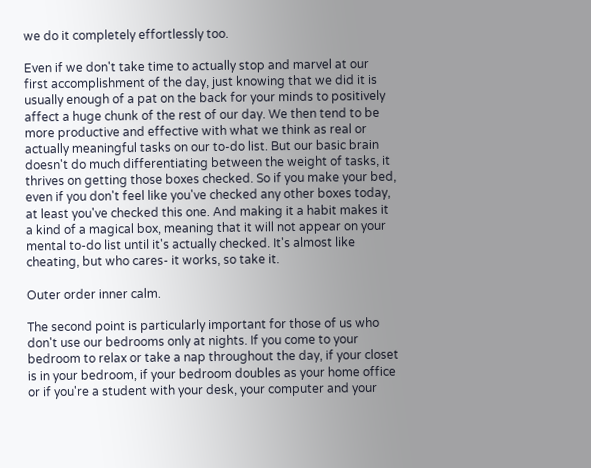we do it completely effortlessly too.

Even if we don't take time to actually stop and marvel at our first accomplishment of the day, just knowing that we did it is usually enough of a pat on the back for your minds to positively affect a huge chunk of the rest of our day. We then tend to be more productive and effective with what we think as real or actually meaningful tasks on our to-do list. But our basic brain doesn't do much differentiating between the weight of tasks, it thrives on getting those boxes checked. So if you make your bed, even if you don't feel like you've checked any other boxes today, at least you've checked this one. And making it a habit makes it a kind of a magical box, meaning that it will not appear on your mental to-do list until it's actually checked. It's almost like cheating, but who cares- it works, so take it.

Outer order inner calm.

The second point is particularly important for those of us who don't use our bedrooms only at nights. If you come to your bedroom to relax or take a nap throughout the day, if your closet is in your bedroom, if your bedroom doubles as your home office or if you're a student with your desk, your computer and your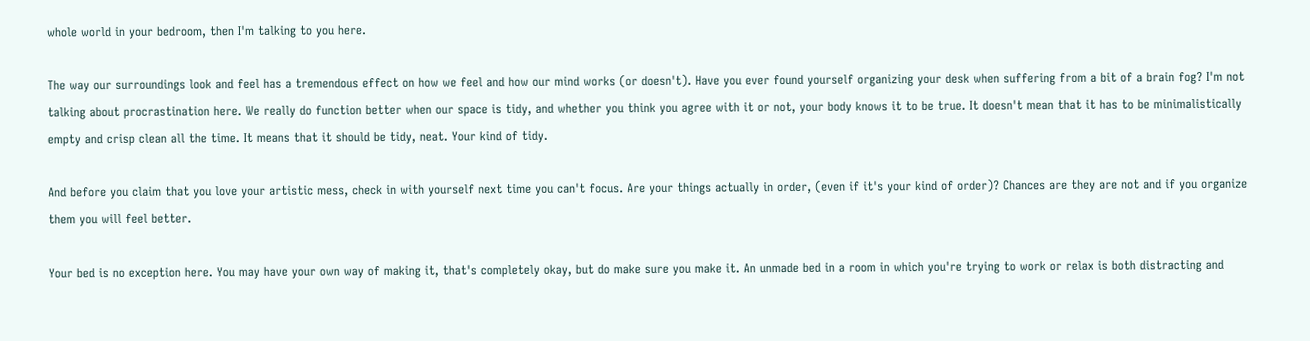whole world in your bedroom, then I'm talking to you here.

The way our surroundings look and feel has a tremendous effect on how we feel and how our mind works (or doesn't). Have you ever found yourself organizing your desk when suffering from a bit of a brain fog? I'm not talking about procrastination here. We really do function better when our space is tidy, and whether you think you agree with it or not, your body knows it to be true. It doesn't mean that it has to be minimalistically empty and crisp clean all the time. It means that it should be tidy, neat. Your kind of tidy.

And before you claim that you love your artistic mess, check in with yourself next time you can't focus. Are your things actually in order, (even if it's your kind of order)? Chances are they are not and if you organize them you will feel better.

Your bed is no exception here. You may have your own way of making it, that's completely okay, but do make sure you make it. An unmade bed in a room in which you're trying to work or relax is both distracting and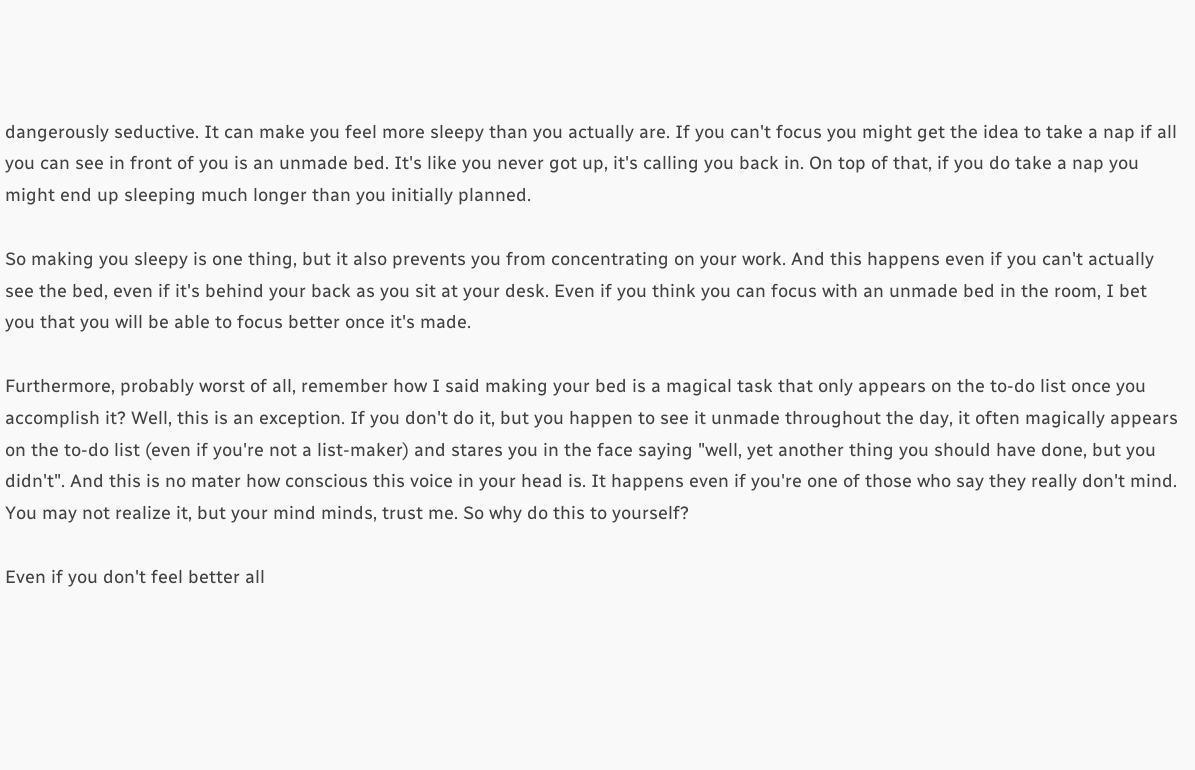dangerously seductive. It can make you feel more sleepy than you actually are. If you can't focus you might get the idea to take a nap if all you can see in front of you is an unmade bed. It's like you never got up, it's calling you back in. On top of that, if you do take a nap you might end up sleeping much longer than you initially planned.

So making you sleepy is one thing, but it also prevents you from concentrating on your work. And this happens even if you can't actually see the bed, even if it's behind your back as you sit at your desk. Even if you think you can focus with an unmade bed in the room, I bet you that you will be able to focus better once it's made.

Furthermore, probably worst of all, remember how I said making your bed is a magical task that only appears on the to-do list once you accomplish it? Well, this is an exception. If you don't do it, but you happen to see it unmade throughout the day, it often magically appears on the to-do list (even if you're not a list-maker) and stares you in the face saying "well, yet another thing you should have done, but you didn't". And this is no mater how conscious this voice in your head is. It happens even if you're one of those who say they really don't mind. You may not realize it, but your mind minds, trust me. So why do this to yourself?

Even if you don't feel better all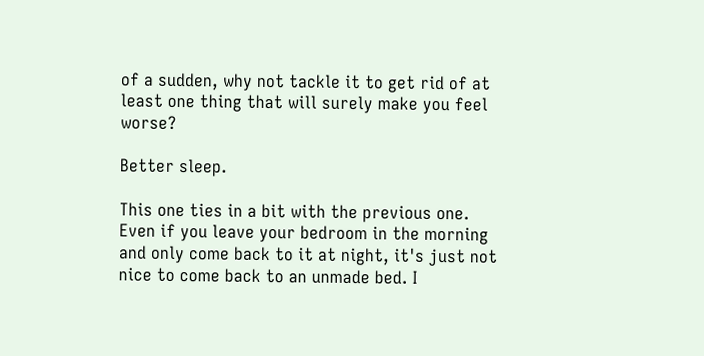of a sudden, why not tackle it to get rid of at least one thing that will surely make you feel worse?

Better sleep.

This one ties in a bit with the previous one. Even if you leave your bedroom in the morning and only come back to it at night, it's just not nice to come back to an unmade bed. I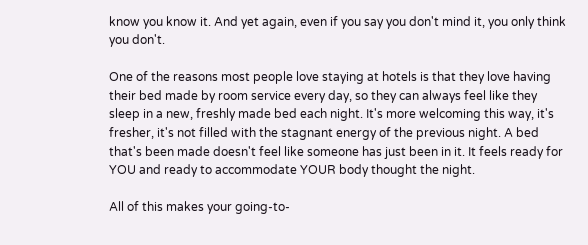know you know it. And yet again, even if you say you don't mind it, you only think you don't.

One of the reasons most people love staying at hotels is that they love having their bed made by room service every day, so they can always feel like they sleep in a new, freshly made bed each night. It's more welcoming this way, it's fresher, it's not filled with the stagnant energy of the previous night. A bed that's been made doesn't feel like someone has just been in it. It feels ready for YOU and ready to accommodate YOUR body thought the night.

All of this makes your going-to-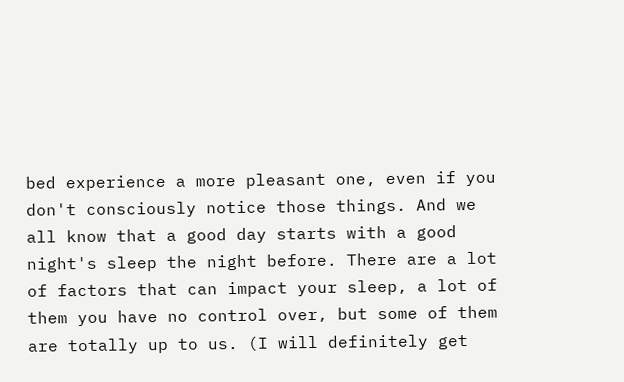bed experience a more pleasant one, even if you don't consciously notice those things. And we all know that a good day starts with a good night's sleep the night before. There are a lot of factors that can impact your sleep, a lot of them you have no control over, but some of them are totally up to us. (I will definitely get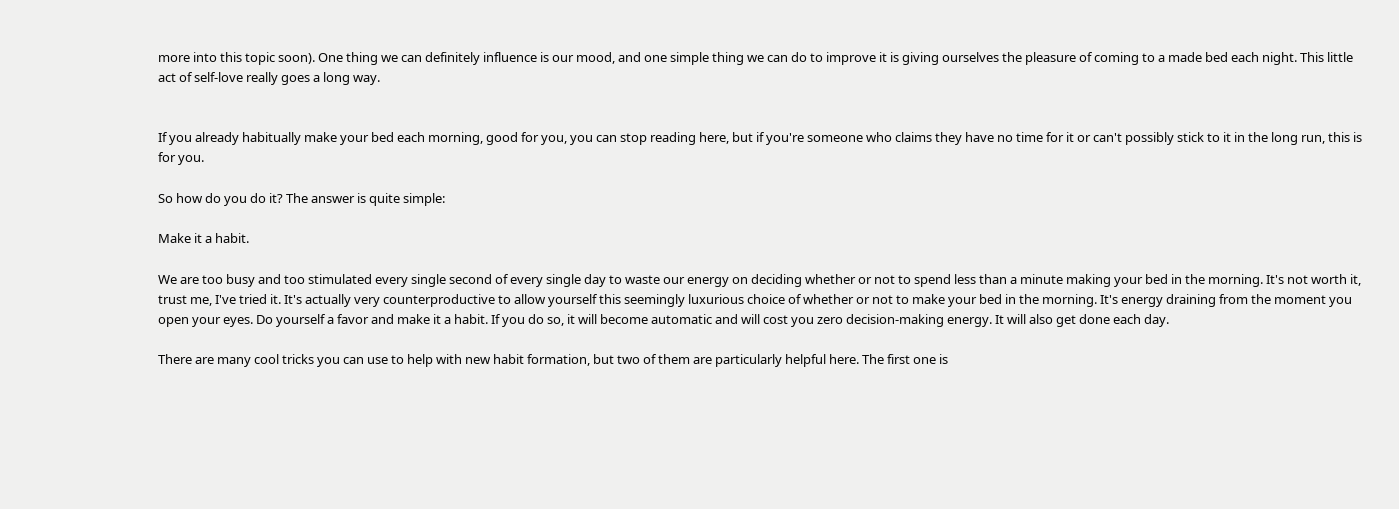more into this topic soon). One thing we can definitely influence is our mood, and one simple thing we can do to improve it is giving ourselves the pleasure of coming to a made bed each night. This little act of self-love really goes a long way.


If you already habitually make your bed each morning, good for you, you can stop reading here, but if you're someone who claims they have no time for it or can't possibly stick to it in the long run, this is for you.

So how do you do it? The answer is quite simple:

Make it a habit.

We are too busy and too stimulated every single second of every single day to waste our energy on deciding whether or not to spend less than a minute making your bed in the morning. It's not worth it, trust me, I've tried it. It's actually very counterproductive to allow yourself this seemingly luxurious choice of whether or not to make your bed in the morning. It's energy draining from the moment you open your eyes. Do yourself a favor and make it a habit. If you do so, it will become automatic and will cost you zero decision-making energy. It will also get done each day.

There are many cool tricks you can use to help with new habit formation, but two of them are particularly helpful here. The first one is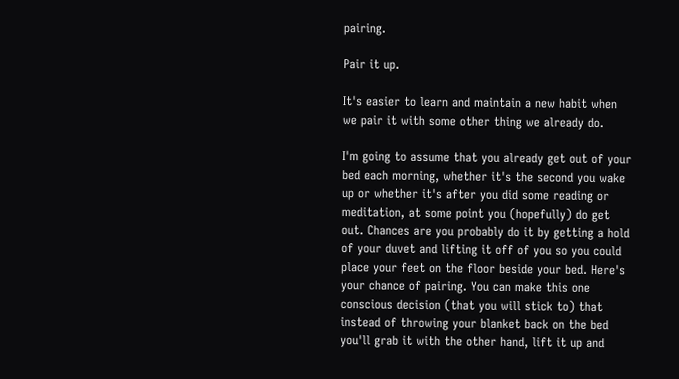pairing.

Pair it up.

It's easier to learn and maintain a new habit when we pair it with some other thing we already do.

I'm going to assume that you already get out of your bed each morning, whether it's the second you wake up or whether it's after you did some reading or meditation, at some point you (hopefully) do get out. Chances are you probably do it by getting a hold of your duvet and lifting it off of you so you could place your feet on the floor beside your bed. Here's your chance of pairing. You can make this one conscious decision (that you will stick to) that instead of throwing your blanket back on the bed you'll grab it with the other hand, lift it up and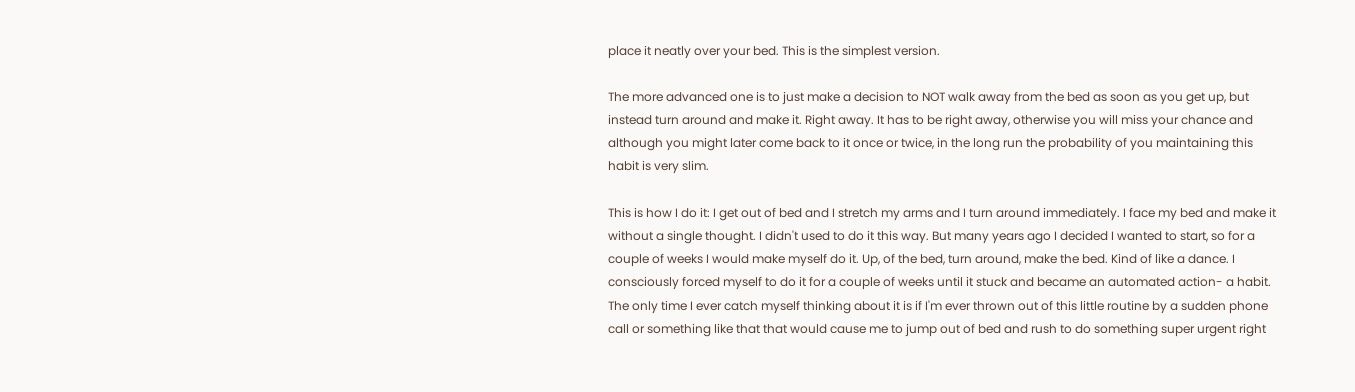place it neatly over your bed. This is the simplest version.

The more advanced one is to just make a decision to NOT walk away from the bed as soon as you get up, but instead turn around and make it. Right away. It has to be right away, otherwise you will miss your chance and although you might later come back to it once or twice, in the long run the probability of you maintaining this habit is very slim.

This is how I do it: I get out of bed and I stretch my arms and I turn around immediately. I face my bed and make it without a single thought. I didn't used to do it this way. But many years ago I decided I wanted to start, so for a couple of weeks I would make myself do it. Up, of the bed, turn around, make the bed. Kind of like a dance. I consciously forced myself to do it for a couple of weeks until it stuck and became an automated action- a habit. The only time I ever catch myself thinking about it is if I'm ever thrown out of this little routine by a sudden phone call or something like that that would cause me to jump out of bed and rush to do something super urgent right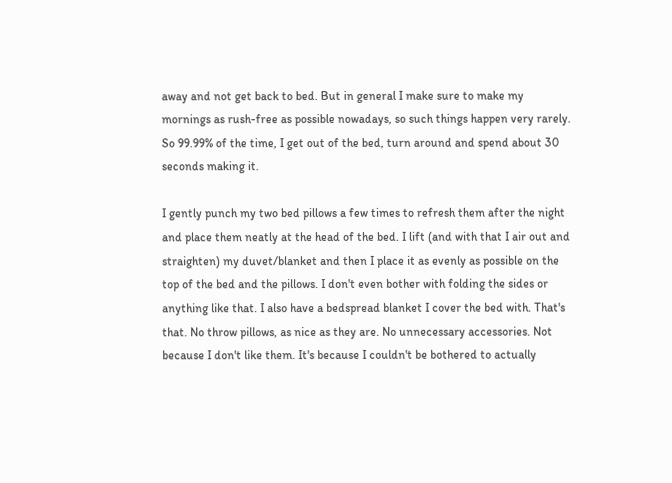away and not get back to bed. But in general I make sure to make my mornings as rush-free as possible nowadays, so such things happen very rarely. So 99.99% of the time, I get out of the bed, turn around and spend about 30 seconds making it.

I gently punch my two bed pillows a few times to refresh them after the night and place them neatly at the head of the bed. I lift (and with that I air out and straighten) my duvet/blanket and then I place it as evenly as possible on the top of the bed and the pillows. I don't even bother with folding the sides or anything like that. I also have a bedspread blanket I cover the bed with. That's that. No throw pillows, as nice as they are. No unnecessary accessories. Not because I don't like them. It's because I couldn't be bothered to actually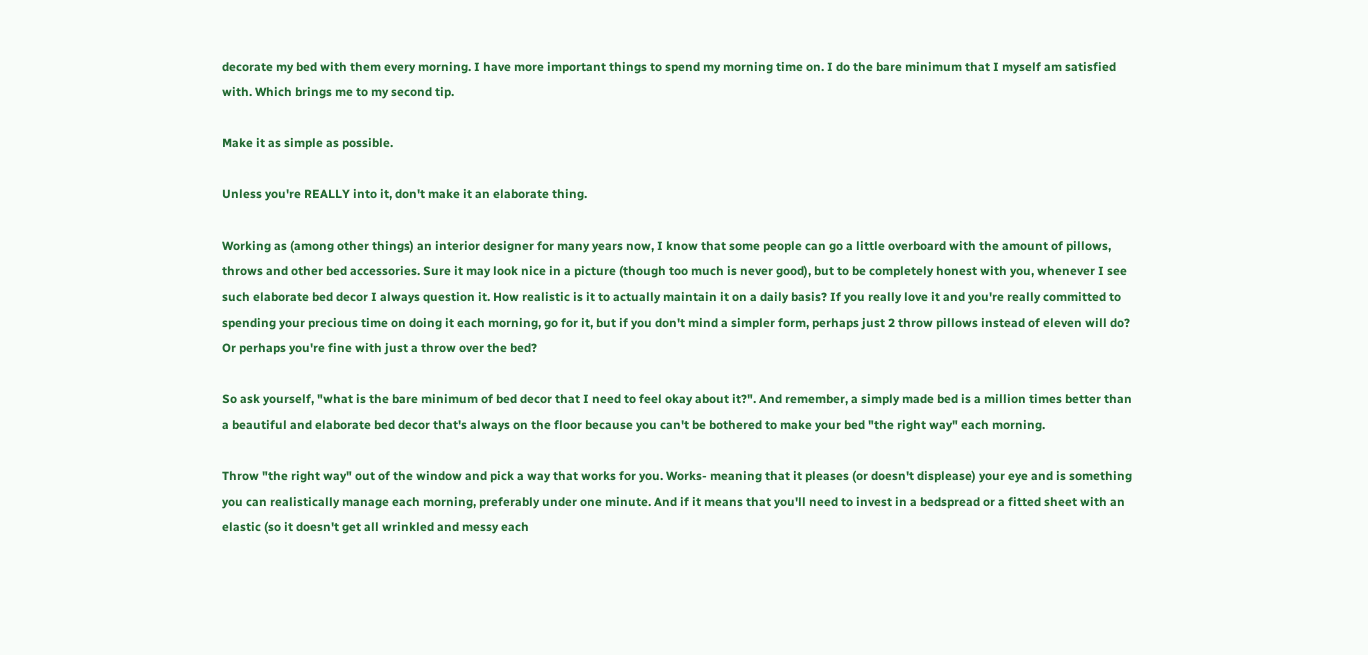decorate my bed with them every morning. I have more important things to spend my morning time on. I do the bare minimum that I myself am satisfied with. Which brings me to my second tip.

Make it as simple as possible.

Unless you're REALLY into it, don't make it an elaborate thing.

Working as (among other things) an interior designer for many years now, I know that some people can go a little overboard with the amount of pillows, throws and other bed accessories. Sure it may look nice in a picture (though too much is never good), but to be completely honest with you, whenever I see such elaborate bed decor I always question it. How realistic is it to actually maintain it on a daily basis? If you really love it and you're really committed to spending your precious time on doing it each morning, go for it, but if you don't mind a simpler form, perhaps just 2 throw pillows instead of eleven will do? Or perhaps you're fine with just a throw over the bed?

So ask yourself, "what is the bare minimum of bed decor that I need to feel okay about it?". And remember, a simply made bed is a million times better than a beautiful and elaborate bed decor that's always on the floor because you can't be bothered to make your bed "the right way" each morning.

Throw "the right way" out of the window and pick a way that works for you. Works- meaning that it pleases (or doesn't displease) your eye and is something you can realistically manage each morning, preferably under one minute. And if it means that you'll need to invest in a bedspread or a fitted sheet with an elastic (so it doesn't get all wrinkled and messy each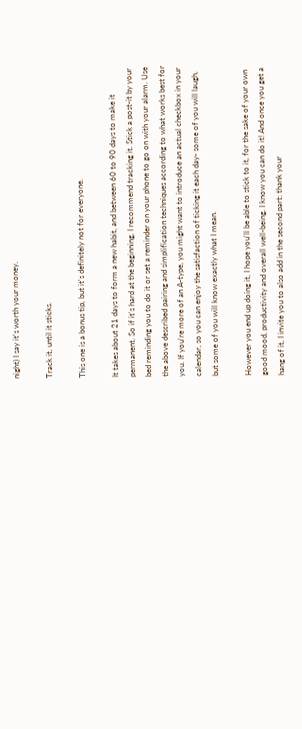night) I say it's worth your money.

Track it, until it sticks.

This one is a bonus tip, but it's definitely not for everyone.

It takes about 21 days to form a new habit, and between 60 to 90 days to make it permanent. So if it's hard at the beginning, I recommend tracking it. Stick a post-it by your bed reminding you to do it or set a reminder on your phone to go on with your alarm. Use the above described pairing and simplification techniques according to what works best for you. If you're more of an A-type, you might want to introduce an actual checkbox in your calendar, so you can enjoy the satisfaction of ticking it each day- some of you will laugh, but some of you will know exactly what I mean.

However you end up doing it, I hope you'll be able to stick to it, for the sake of your own good mood, productivity and overall well-being. I know you can do it! And once you get a hang of it, I invite you to also add in the second part: thank your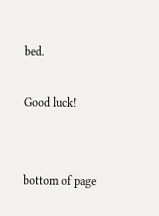bed.

Good luck!


bottom of page